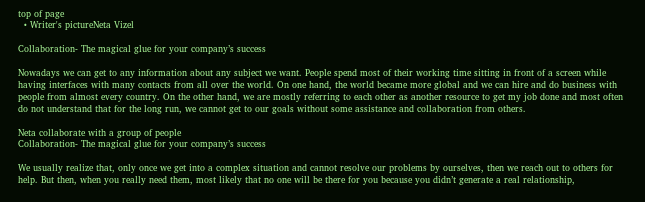top of page
  • Writer's pictureNeta Vizel

Collaboration- The magical glue for your company’s success

Nowadays we can get to any information about any subject we want. People spend most of their working time sitting in front of a screen while having interfaces with many contacts from all over the world. On one hand, the world became more global and we can hire and do business with people from almost every country. On the other hand, we are mostly referring to each other as another resource to get my job done and most often do not understand that for the long run, we cannot get to our goals without some assistance and collaboration from others.

Neta collaborate with a group of people
Collaboration- The magical glue for your company’s success

We usually realize that, only once we get into a complex situation and cannot resolve our problems by ourselves, then we reach out to others for help. But then, when you really need them, most likely that no one will be there for you because you didn’t generate a real relationship,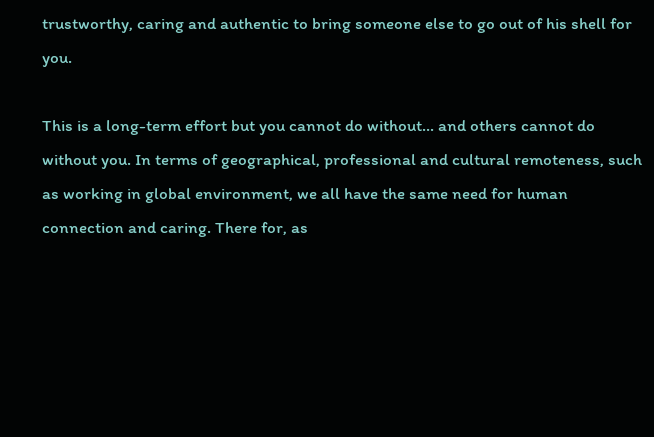trustworthy, caring and authentic to bring someone else to go out of his shell for you.

This is a long-term effort but you cannot do without… and others cannot do without you. In terms of geographical, professional and cultural remoteness, such as working in global environment, we all have the same need for human connection and caring. There for, as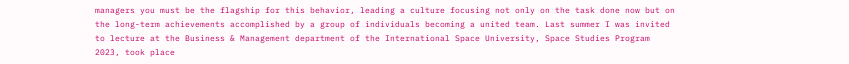managers you must be the flagship for this behavior, leading a culture focusing not only on the task done now but on the long-term achievements accomplished by a group of individuals becoming a united team. Last summer I was invited to lecture at the Business & Management department of the International Space University, Space Studies Program 2023, took place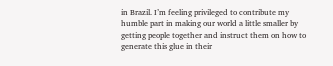in Brazil. I’m feeling privileged to contribute my humble part in making our world a little smaller by getting people together and instruct them on how to generate this glue in their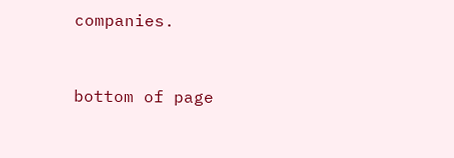companies.


bottom of page